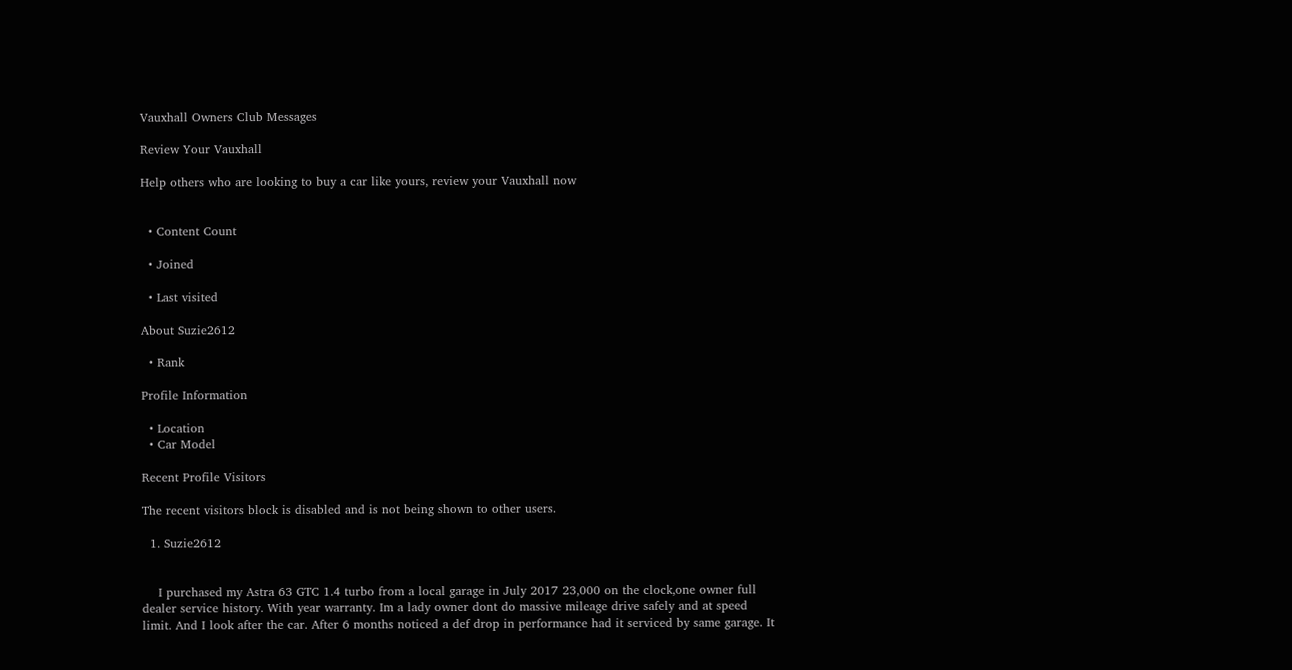Vauxhall Owners Club Messages

Review Your Vauxhall

Help others who are looking to buy a car like yours, review your Vauxhall now


  • Content Count

  • Joined

  • Last visited

About Suzie2612

  • Rank

Profile Information

  • Location
  • Car Model

Recent Profile Visitors

The recent visitors block is disabled and is not being shown to other users.

  1. Suzie2612


    I purchased my Astra 63 GTC 1.4 turbo from a local garage in July 2017 23,000 on the clock,one owner full dealer service history. With year warranty. Im a lady owner dont do massive mileage drive safely and at speed limit. And I look after the car. After 6 months noticed a def drop in performance had it serviced by same garage. It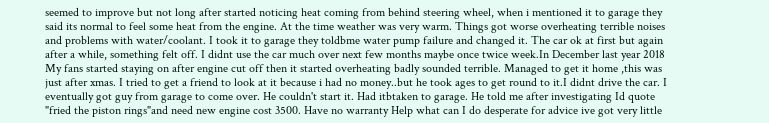seemed to improve but not long after started noticing heat coming from behind steering wheel, when i mentioned it to garage they said its normal to feel some heat from the engine. At the time weather was very warm. Things got worse overheating terrible noises and problems with water/coolant. I took it to garage they toldbme water pump failure and changed it. The car ok at first but again after a while, something felt off. I didnt use the car much over next few months maybe once twice week.In December last year 2018 My fans started staying on after engine cut off then it started overheating badly sounded terrible. Managed to get it home ,this was just after xmas. I tried to get a friend to look at it because i had no money..but he took ages to get round to it.I didnt drive the car. I eventually got guy from garage to come over. He couldn't start it. Had itbtaken to garage. He told me after investigating Id quote "fried the piston rings"and need new engine cost 3500. Have no warranty Help what can I do desperate for advice ive got very little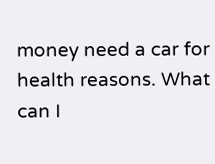money need a car for health reasons. What can I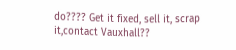do???? Get it fixed, sell it, scrap it,contact Vauxhall??